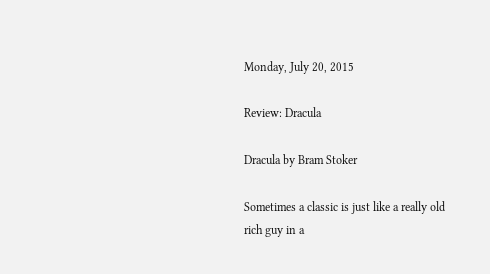Monday, July 20, 2015

Review: Dracula

Dracula by Bram Stoker

Sometimes a classic is just like a really old rich guy in a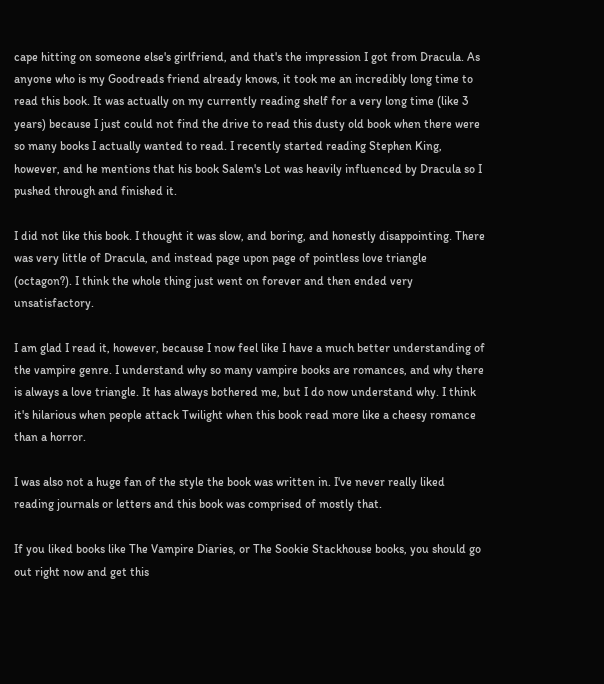cape hitting on someone else's girlfriend, and that's the impression I got from Dracula. As anyone who is my Goodreads friend already knows, it took me an incredibly long time to read this book. It was actually on my currently reading shelf for a very long time (like 3 years) because I just could not find the drive to read this dusty old book when there were so many books I actually wanted to read. I recently started reading Stephen King, however, and he mentions that his book Salem's Lot was heavily influenced by Dracula so I pushed through and finished it.

I did not like this book. I thought it was slow, and boring, and honestly disappointing. There was very little of Dracula, and instead page upon page of pointless love triangle (octagon?). I think the whole thing just went on forever and then ended very unsatisfactory.

I am glad I read it, however, because I now feel like I have a much better understanding of the vampire genre. I understand why so many vampire books are romances, and why there is always a love triangle. It has always bothered me, but I do now understand why. I think it's hilarious when people attack Twilight when this book read more like a cheesy romance than a horror.

I was also not a huge fan of the style the book was written in. I've never really liked reading journals or letters and this book was comprised of mostly that.

If you liked books like The Vampire Diaries, or The Sookie Stackhouse books, you should go out right now and get this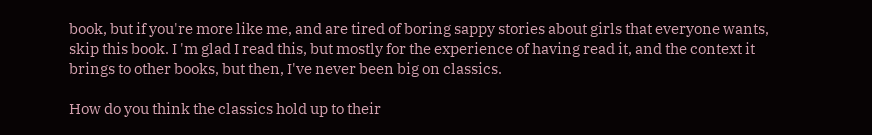book, but if you're more like me, and are tired of boring sappy stories about girls that everyone wants, skip this book. I 'm glad I read this, but mostly for the experience of having read it, and the context it brings to other books, but then, I've never been big on classics.

How do you think the classics hold up to their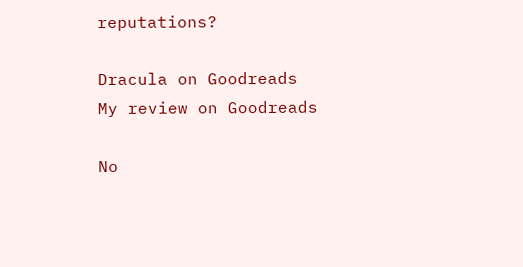reputations?

Dracula on Goodreads
My review on Goodreads

No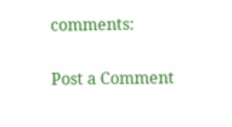comments:

Post a Comment